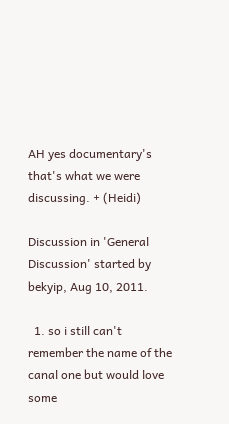AH yes documentary's that's what we were discussing. + (Heidi)

Discussion in 'General Discussion' started by bekyip, Aug 10, 2011.

  1. so i still can't remember the name of the canal one but would love some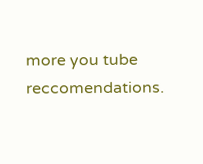more you tube reccomendations.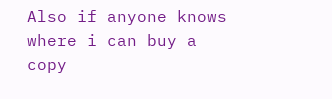Also if anyone knows where i can buy a copy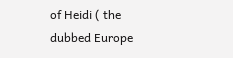of Heidi ( the dubbed Europe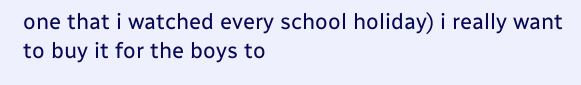one that i watched every school holiday) i really want to buy it for the boys to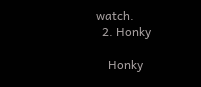watch.
  2. Honky

    Honky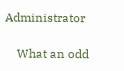Administrator

    What an odd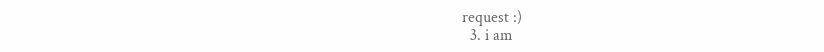request :)
  3. i am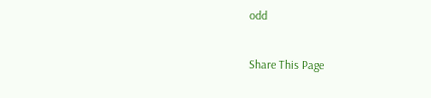odd

Share This Page